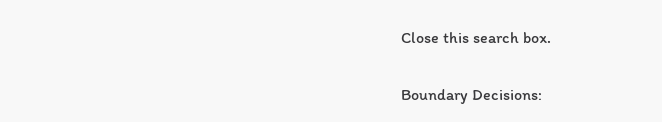Close this search box.

Boundary Decisions: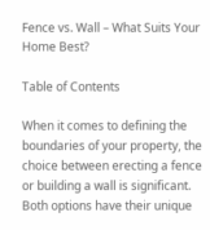Fence vs. Wall – What Suits Your Home Best?

Table of Contents

When it comes to defining the boundaries of your property, the choice between erecting a fence or building a wall is significant. Both options have their unique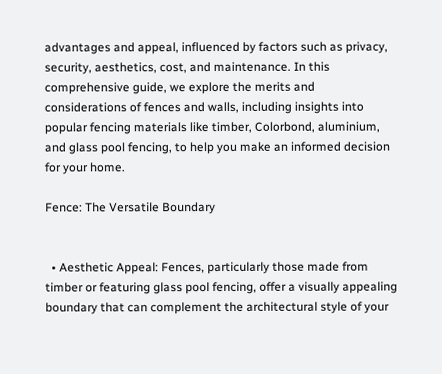advantages and appeal, influenced by factors such as privacy, security, aesthetics, cost, and maintenance. In this comprehensive guide, we explore the merits and considerations of fences and walls, including insights into popular fencing materials like timber, Colorbond, aluminium, and glass pool fencing, to help you make an informed decision for your home.

Fence: The Versatile Boundary


  • Aesthetic Appeal: Fences, particularly those made from timber or featuring glass pool fencing, offer a visually appealing boundary that can complement the architectural style of your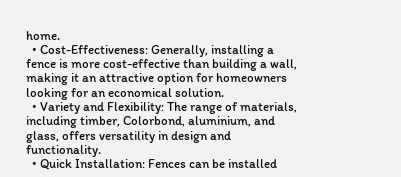home.
  • Cost-Effectiveness: Generally, installing a fence is more cost-effective than building a wall, making it an attractive option for homeowners looking for an economical solution.
  • Variety and Flexibility: The range of materials, including timber, Colorbond, aluminium, and glass, offers versatility in design and functionality.
  • Quick Installation: Fences can be installed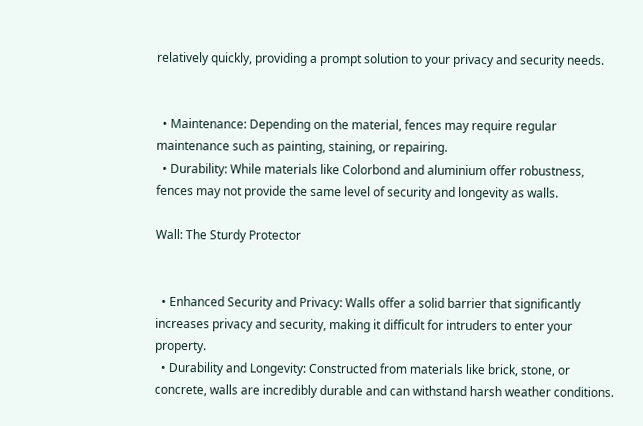relatively quickly, providing a prompt solution to your privacy and security needs.


  • Maintenance: Depending on the material, fences may require regular maintenance such as painting, staining, or repairing.
  • Durability: While materials like Colorbond and aluminium offer robustness, fences may not provide the same level of security and longevity as walls.

Wall: The Sturdy Protector


  • Enhanced Security and Privacy: Walls offer a solid barrier that significantly increases privacy and security, making it difficult for intruders to enter your property.
  • Durability and Longevity: Constructed from materials like brick, stone, or concrete, walls are incredibly durable and can withstand harsh weather conditions.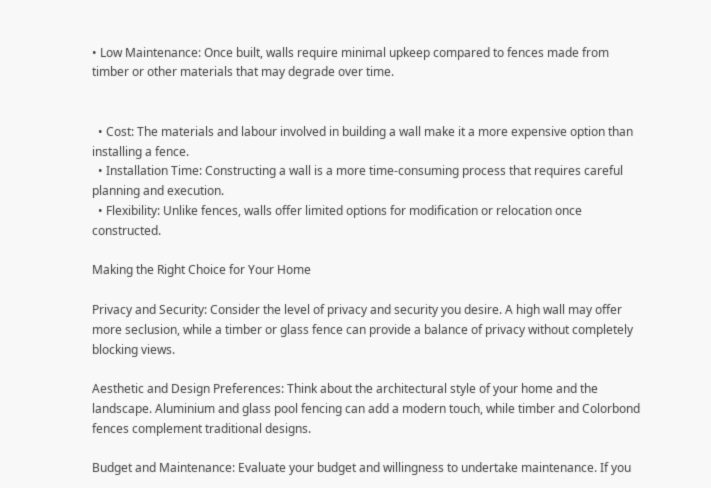• Low Maintenance: Once built, walls require minimal upkeep compared to fences made from timber or other materials that may degrade over time.


  • Cost: The materials and labour involved in building a wall make it a more expensive option than installing a fence.
  • Installation Time: Constructing a wall is a more time-consuming process that requires careful planning and execution.
  • Flexibility: Unlike fences, walls offer limited options for modification or relocation once constructed.

Making the Right Choice for Your Home

Privacy and Security: Consider the level of privacy and security you desire. A high wall may offer more seclusion, while a timber or glass fence can provide a balance of privacy without completely blocking views.

Aesthetic and Design Preferences: Think about the architectural style of your home and the landscape. Aluminium and glass pool fencing can add a modern touch, while timber and Colorbond fences complement traditional designs.

Budget and Maintenance: Evaluate your budget and willingness to undertake maintenance. If you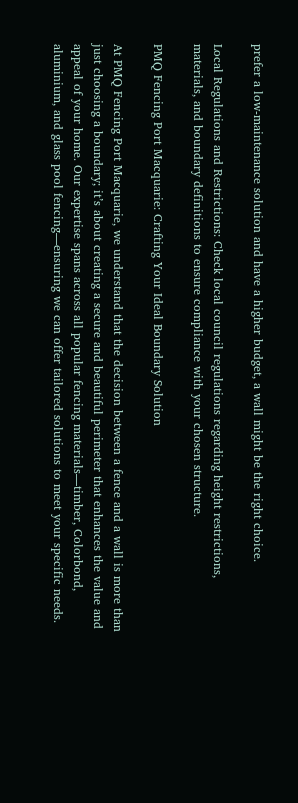prefer a low-maintenance solution and have a higher budget, a wall might be the right choice.

Local Regulations and Restrictions: Check local council regulations regarding height restrictions, materials, and boundary definitions to ensure compliance with your chosen structure.

PMQ Fencing Port Macquarie: Crafting Your Ideal Boundary Solution

At PMQ Fencing Port Macquarie, we understand that the decision between a fence and a wall is more than just choosing a boundary; it’s about creating a secure and beautiful perimeter that enhances the value and appeal of your home. Our expertise spans across all popular fencing materials—timber, Colorbond, aluminium, and glass pool fencing—ensuring we can offer tailored solutions to meet your specific needs.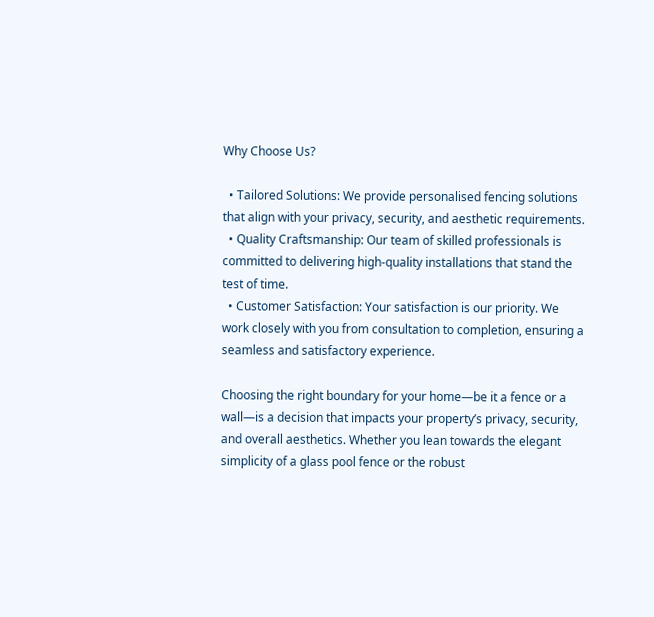Why Choose Us?

  • Tailored Solutions: We provide personalised fencing solutions that align with your privacy, security, and aesthetic requirements.
  • Quality Craftsmanship: Our team of skilled professionals is committed to delivering high-quality installations that stand the test of time.
  • Customer Satisfaction: Your satisfaction is our priority. We work closely with you from consultation to completion, ensuring a seamless and satisfactory experience.

Choosing the right boundary for your home—be it a fence or a wall—is a decision that impacts your property’s privacy, security, and overall aesthetics. Whether you lean towards the elegant simplicity of a glass pool fence or the robust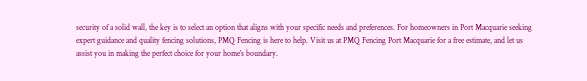security of a solid wall, the key is to select an option that aligns with your specific needs and preferences. For homeowners in Port Macquarie seeking expert guidance and quality fencing solutions, PMQ Fencing is here to help. Visit us at PMQ Fencing Port Macquarie for a free estimate, and let us assist you in making the perfect choice for your home’s boundary.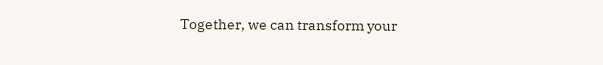Together, we can transform your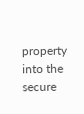property into the secure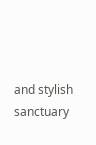and stylish sanctuary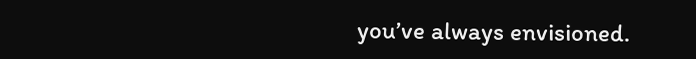you’ve always envisioned.